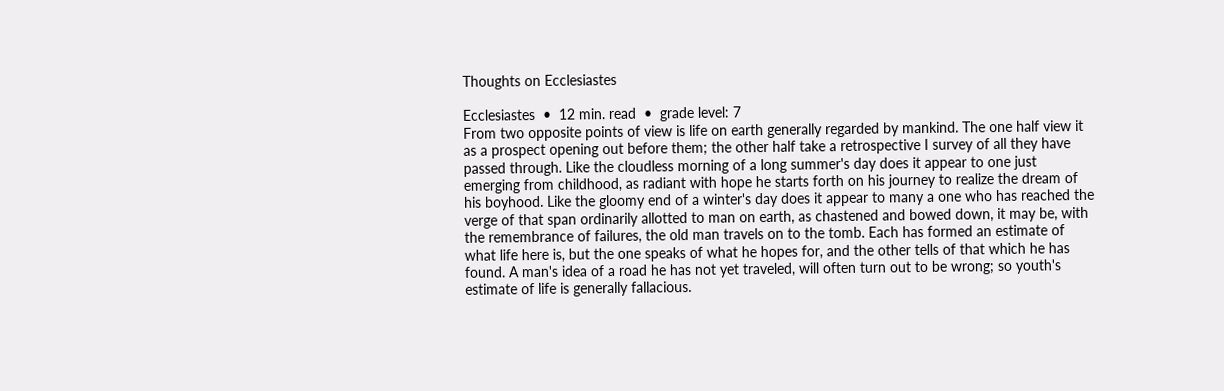Thoughts on Ecclesiastes

Ecclesiastes  •  12 min. read  •  grade level: 7
From two opposite points of view is life on earth generally regarded by mankind. The one half view it as a prospect opening out before them; the other half take a retrospective I survey of all they have passed through. Like the cloudless morning of a long summer's day does it appear to one just emerging from childhood, as radiant with hope he starts forth on his journey to realize the dream of his boyhood. Like the gloomy end of a winter's day does it appear to many a one who has reached the verge of that span ordinarily allotted to man on earth, as chastened and bowed down, it may be, with the remembrance of failures, the old man travels on to the tomb. Each has formed an estimate of what life here is, but the one speaks of what he hopes for, and the other tells of that which he has found. A man's idea of a road he has not yet traveled, will often turn out to be wrong; so youth's estimate of life is generally fallacious.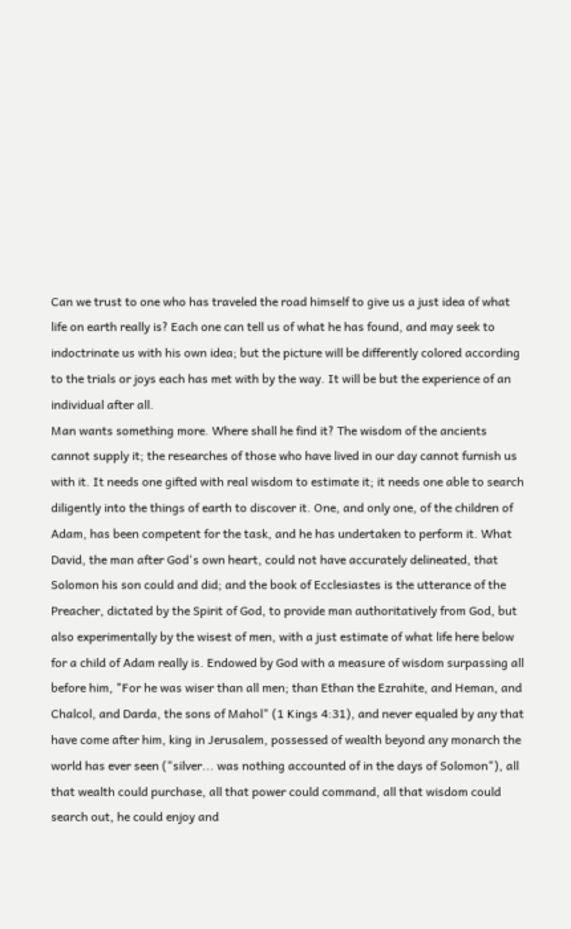Can we trust to one who has traveled the road himself to give us a just idea of what life on earth really is? Each one can tell us of what he has found, and may seek to indoctrinate us with his own idea; but the picture will be differently colored according to the trials or joys each has met with by the way. It will be but the experience of an individual after all.
Man wants something more. Where shall he find it? The wisdom of the ancients cannot supply it; the researches of those who have lived in our day cannot furnish us with it. It needs one gifted with real wisdom to estimate it; it needs one able to search diligently into the things of earth to discover it. One, and only one, of the children of Adam, has been competent for the task, and he has undertaken to perform it. What David, the man after God's own heart, could not have accurately delineated, that Solomon his son could and did; and the book of Ecclesiastes is the utterance of the Preacher, dictated by the Spirit of God, to provide man authoritatively from God, but also experimentally by the wisest of men, with a just estimate of what life here below for a child of Adam really is. Endowed by God with a measure of wisdom surpassing all before him, "For he was wiser than all men; than Ethan the Ezrahite, and Heman, and Chalcol, and Darda, the sons of Mahol" (1 Kings 4:31), and never equaled by any that have come after him, king in Jerusalem, possessed of wealth beyond any monarch the world has ever seen ("silver... was nothing accounted of in the days of Solomon"), all that wealth could purchase, all that power could command, all that wisdom could search out, he could enjoy and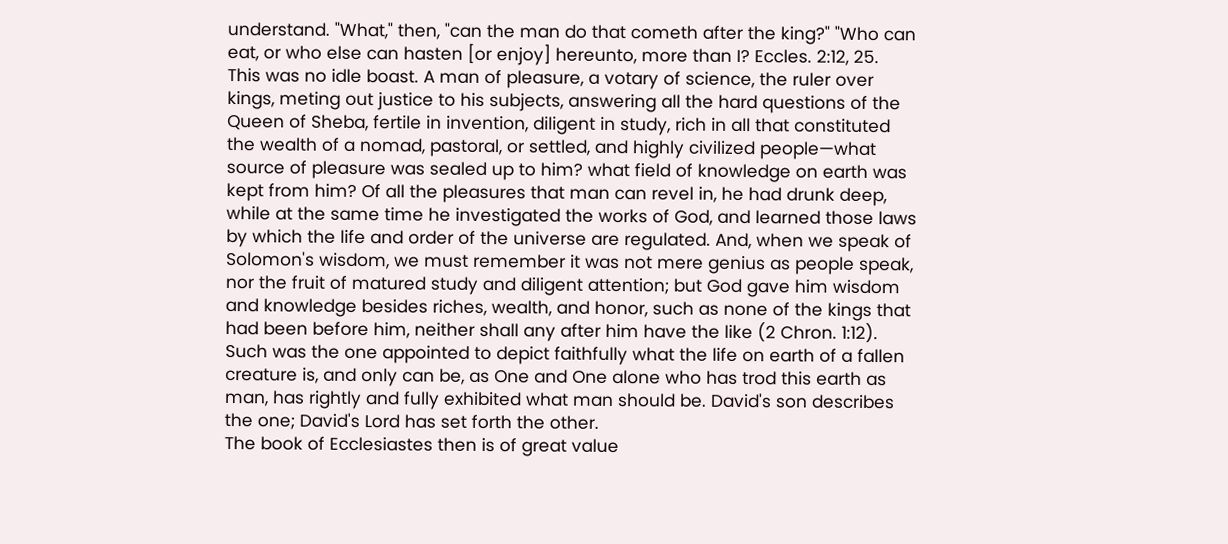understand. "What," then, "can the man do that cometh after the king?" "Who can eat, or who else can hasten [or enjoy] hereunto, more than I? Eccles. 2:12, 25.
This was no idle boast. A man of pleasure, a votary of science, the ruler over kings, meting out justice to his subjects, answering all the hard questions of the Queen of Sheba, fertile in invention, diligent in study, rich in all that constituted the wealth of a nomad, pastoral, or settled, and highly civilized people—what source of pleasure was sealed up to him? what field of knowledge on earth was kept from him? Of all the pleasures that man can revel in, he had drunk deep, while at the same time he investigated the works of God, and learned those laws by which the life and order of the universe are regulated. And, when we speak of Solomon's wisdom, we must remember it was not mere genius as people speak, nor the fruit of matured study and diligent attention; but God gave him wisdom and knowledge besides riches, wealth, and honor, such as none of the kings that had been before him, neither shall any after him have the like (2 Chron. 1:12). Such was the one appointed to depict faithfully what the life on earth of a fallen creature is, and only can be, as One and One alone who has trod this earth as man, has rightly and fully exhibited what man should be. David's son describes the one; David's Lord has set forth the other.
The book of Ecclesiastes then is of great value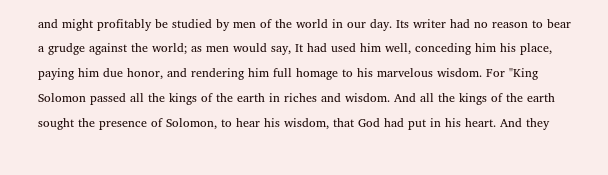and might profitably be studied by men of the world in our day. Its writer had no reason to bear a grudge against the world; as men would say, It had used him well, conceding him his place, paying him due honor, and rendering him full homage to his marvelous wisdom. For "King Solomon passed all the kings of the earth in riches and wisdom. And all the kings of the earth sought the presence of Solomon, to hear his wisdom, that God had put in his heart. And they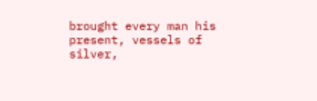brought every man his present, vessels of silver,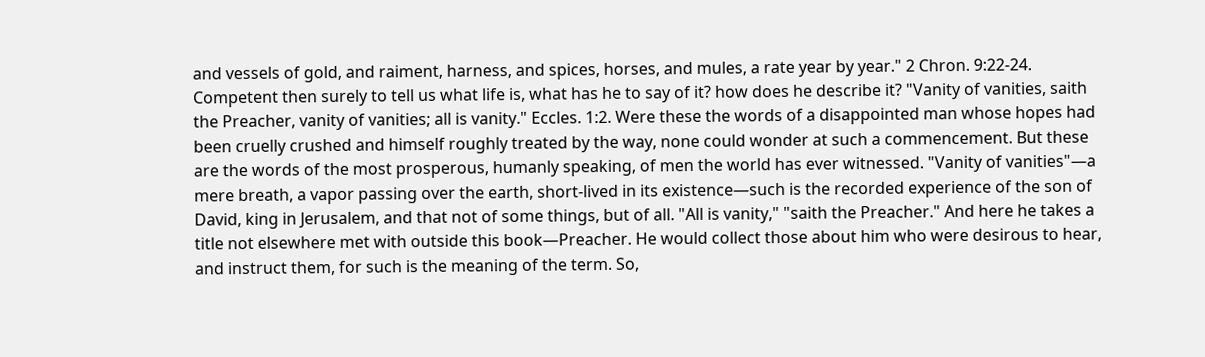and vessels of gold, and raiment, harness, and spices, horses, and mules, a rate year by year." 2 Chron. 9:22-24.
Competent then surely to tell us what life is, what has he to say of it? how does he describe it? "Vanity of vanities, saith the Preacher, vanity of vanities; all is vanity." Eccles. 1:2. Were these the words of a disappointed man whose hopes had been cruelly crushed and himself roughly treated by the way, none could wonder at such a commencement. But these are the words of the most prosperous, humanly speaking, of men the world has ever witnessed. "Vanity of vanities"—a mere breath, a vapor passing over the earth, short-lived in its existence—such is the recorded experience of the son of David, king in Jerusalem, and that not of some things, but of all. "All is vanity," "saith the Preacher." And here he takes a title not elsewhere met with outside this book—Preacher. He would collect those about him who were desirous to hear, and instruct them, for such is the meaning of the term. So,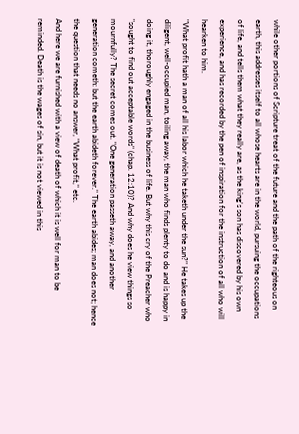while other portions of Scripture treat of the future and the path of the righteous on earth, this addresses itself to all whose hearts are in the world, pursuing the occupations of life, and tells them what they really are, as the king's son has discovered by his own experience, and has recorded by the pen of inspiration for the instruction of all who will hearken to him.
"What profit hath a man of all his labor which he taketh under the sun?" He takes up the diligent, well-occupied man, toiling away, the man who finds plenty to do and is happy in doing it, thoroughly engaged in the business of life. But why this cry of the Preacher who "sought to find out acceptable words" (chap. 12:10)? And why does he view things so mournfully? The secret comes out. "One generation passeth away, and another generation cometh: but the earth abideth forever." The earth abides; man does not; hence the question that needs no answer, "What profit," etc.
And here we are furnished with a view of death of which it is well for man to be reminded. Death is the wages of sin, but it is not viewed in this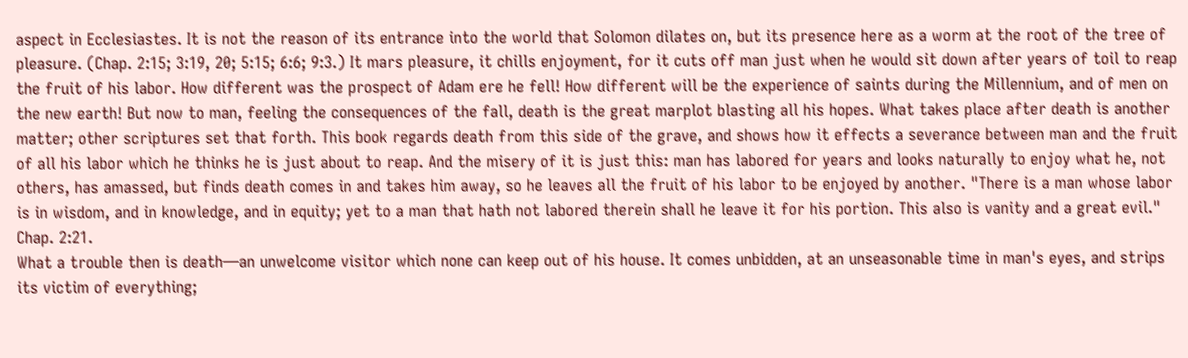aspect in Ecclesiastes. It is not the reason of its entrance into the world that Solomon dilates on, but its presence here as a worm at the root of the tree of pleasure. (Chap. 2:15; 3:19, 20; 5:15; 6:6; 9:3.) It mars pleasure, it chills enjoyment, for it cuts off man just when he would sit down after years of toil to reap the fruit of his labor. How different was the prospect of Adam ere he fell! How different will be the experience of saints during the Millennium, and of men on the new earth! But now to man, feeling the consequences of the fall, death is the great marplot blasting all his hopes. What takes place after death is another matter; other scriptures set that forth. This book regards death from this side of the grave, and shows how it effects a severance between man and the fruit of all his labor which he thinks he is just about to reap. And the misery of it is just this: man has labored for years and looks naturally to enjoy what he, not others, has amassed, but finds death comes in and takes him away, so he leaves all the fruit of his labor to be enjoyed by another. "There is a man whose labor is in wisdom, and in knowledge, and in equity; yet to a man that hath not labored therein shall he leave it for his portion. This also is vanity and a great evil." Chap. 2:21.
What a trouble then is death—an unwelcome visitor which none can keep out of his house. It comes unbidden, at an unseasonable time in man's eyes, and strips its victim of everything;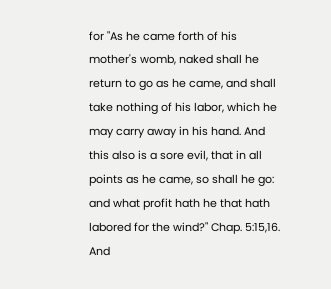for "As he came forth of his mother's womb, naked shall he return to go as he came, and shall take nothing of his labor, which he may carry away in his hand. And this also is a sore evil, that in all points as he came, so shall he go: and what profit hath he that hath labored for the wind?" Chap. 5:15,16. And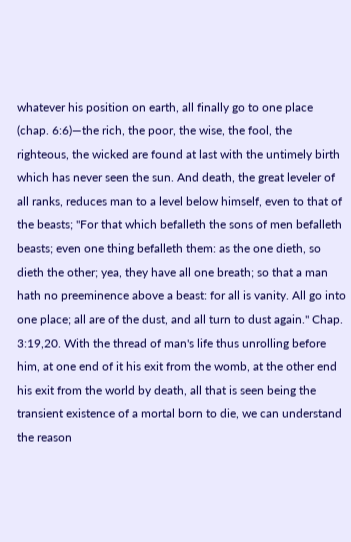whatever his position on earth, all finally go to one place (chap. 6:6)—the rich, the poor, the wise, the fool, the righteous, the wicked are found at last with the untimely birth which has never seen the sun. And death, the great leveler of all ranks, reduces man to a level below himself, even to that of the beasts; "For that which befalleth the sons of men befalleth beasts; even one thing befalleth them: as the one dieth, so dieth the other; yea, they have all one breath; so that a man hath no preeminence above a beast: for all is vanity. All go into one place; all are of the dust, and all turn to dust again." Chap. 3:19,20. With the thread of man's life thus unrolling before him, at one end of it his exit from the womb, at the other end his exit from the world by death, all that is seen being the transient existence of a mortal born to die, we can understand the reason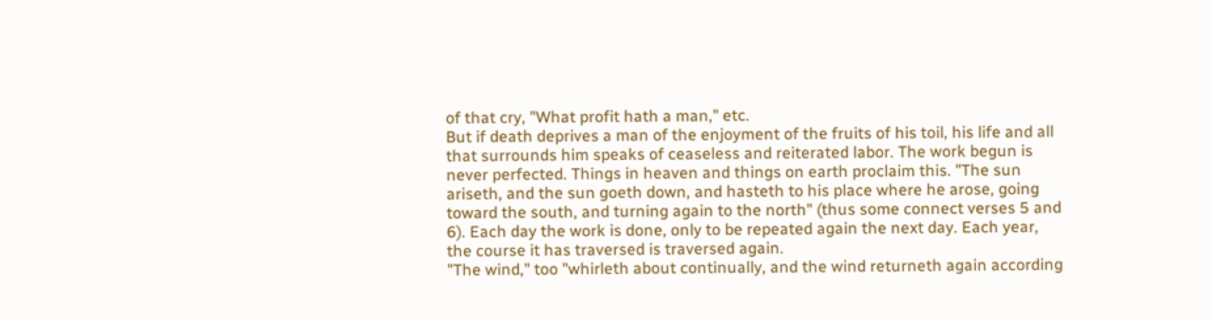of that cry, "What profit hath a man," etc.
But if death deprives a man of the enjoyment of the fruits of his toil, his life and all that surrounds him speaks of ceaseless and reiterated labor. The work begun is never perfected. Things in heaven and things on earth proclaim this. "The sun ariseth, and the sun goeth down, and hasteth to his place where he arose, going toward the south, and turning again to the north" (thus some connect verses 5 and 6). Each day the work is done, only to be repeated again the next day. Each year, the course it has traversed is traversed again.
"The wind," too "whirleth about continually, and the wind returneth again according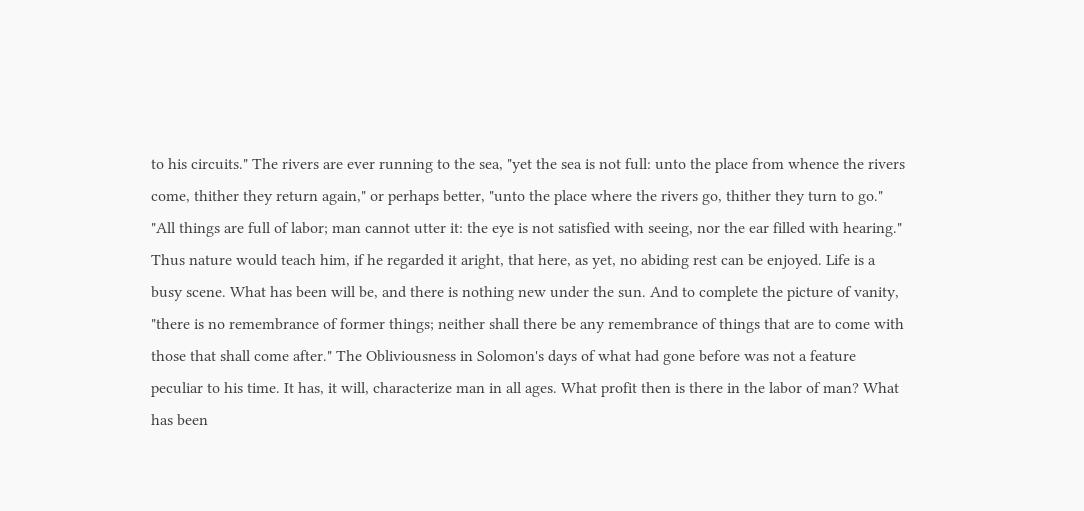to his circuits." The rivers are ever running to the sea, "yet the sea is not full: unto the place from whence the rivers come, thither they return again," or perhaps better, "unto the place where the rivers go, thither they turn to go." "All things are full of labor; man cannot utter it: the eye is not satisfied with seeing, nor the ear filled with hearing."
Thus nature would teach him, if he regarded it aright, that here, as yet, no abiding rest can be enjoyed. Life is a busy scene. What has been will be, and there is nothing new under the sun. And to complete the picture of vanity, "there is no remembrance of former things; neither shall there be any remembrance of things that are to come with those that shall come after." The Obliviousness in Solomon's days of what had gone before was not a feature peculiar to his time. It has, it will, characterize man in all ages. What profit then is there in the labor of man? What has been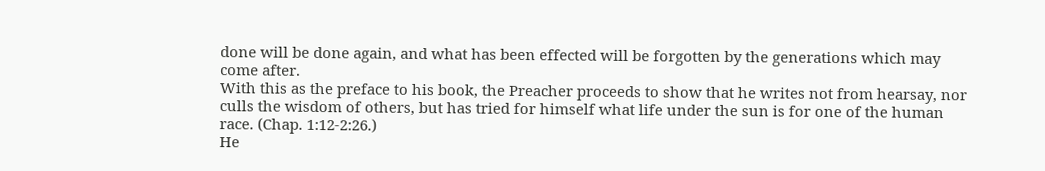done will be done again, and what has been effected will be forgotten by the generations which may come after.
With this as the preface to his book, the Preacher proceeds to show that he writes not from hearsay, nor culls the wisdom of others, but has tried for himself what life under the sun is for one of the human race. (Chap. 1:12-2:26.)
He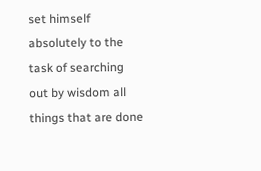set himself absolutely to the task of searching out by wisdom all things that are done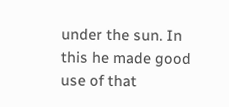under the sun. In this he made good use of that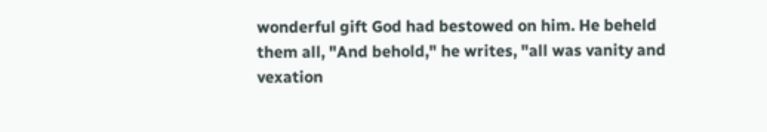wonderful gift God had bestowed on him. He beheld them all, "And behold," he writes, "all was vanity and vexation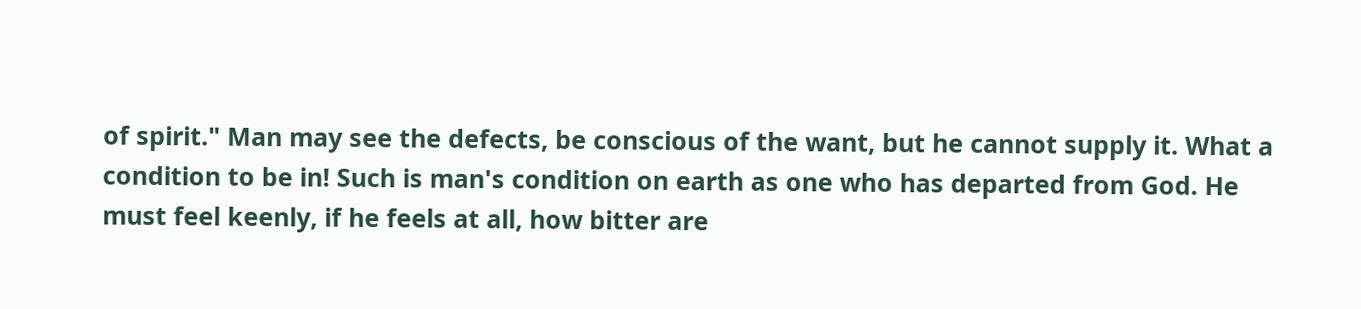of spirit." Man may see the defects, be conscious of the want, but he cannot supply it. What a condition to be in! Such is man's condition on earth as one who has departed from God. He must feel keenly, if he feels at all, how bitter are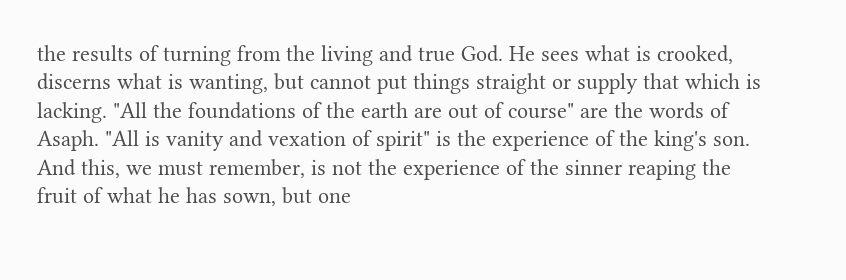the results of turning from the living and true God. He sees what is crooked, discerns what is wanting, but cannot put things straight or supply that which is lacking. "All the foundations of the earth are out of course" are the words of Asaph. "All is vanity and vexation of spirit" is the experience of the king's son. And this, we must remember, is not the experience of the sinner reaping the fruit of what he has sown, but one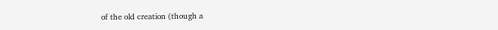of the old creation (though a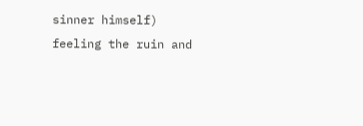sinner himself) feeling the ruin and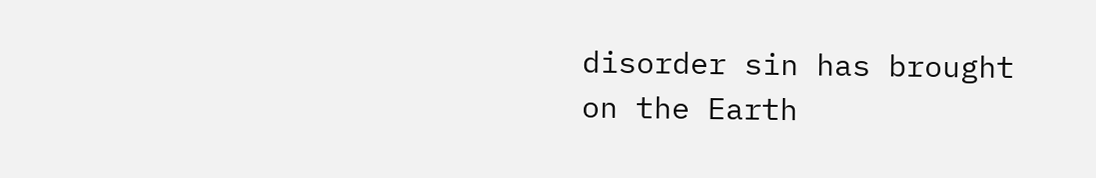disorder sin has brought on the Earth